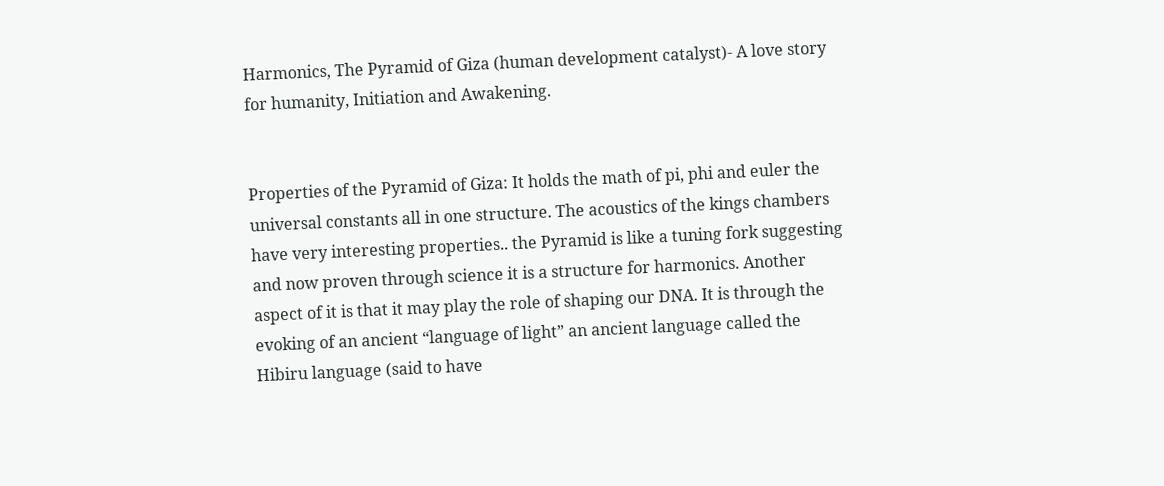Harmonics, The Pyramid of Giza (human development catalyst)- A love story for humanity, Initiation and Awakening.


Properties of the Pyramid of Giza: It holds the math of pi, phi and euler the universal constants all in one structure. The acoustics of the kings chambers have very interesting properties.. the Pyramid is like a tuning fork suggesting and now proven through science it is a structure for harmonics. Another aspect of it is that it may play the role of shaping our DNA. It is through the evoking of an ancient “language of light” an ancient language called the Hibiru language (said to have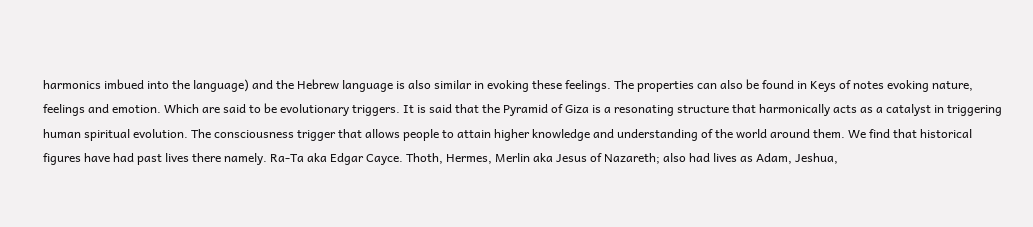harmonics imbued into the language) and the Hebrew language is also similar in evoking these feelings. The properties can also be found in Keys of notes evoking nature, feelings and emotion. Which are said to be evolutionary triggers. It is said that the Pyramid of Giza is a resonating structure that harmonically acts as a catalyst in triggering human spiritual evolution. The consciousness trigger that allows people to attain higher knowledge and understanding of the world around them. We find that historical figures have had past lives there namely. Ra-Ta aka Edgar Cayce. Thoth, Hermes, Merlin aka Jesus of Nazareth; also had lives as Adam, Jeshua,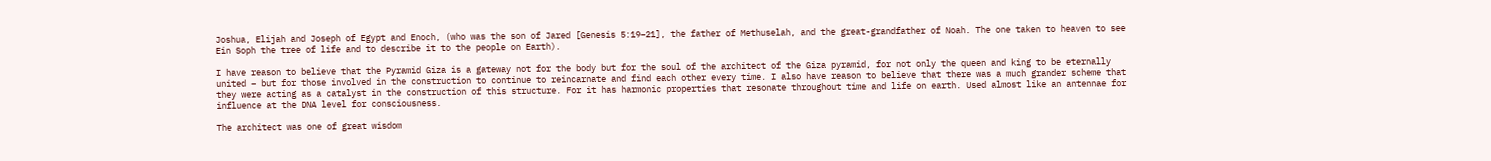Joshua, Elijah and Joseph of Egypt and Enoch, (who was the son of Jared [Genesis 5:19–21], the father of Methuselah, and the great-grandfather of Noah. The one taken to heaven to see Ein Soph the tree of life and to describe it to the people on Earth).

I have reason to believe that the Pyramid Giza is a gateway not for the body but for the soul of the architect of the Giza pyramid, for not only the queen and king to be eternally united – but for those involved in the construction to continue to reincarnate and find each other every time. I also have reason to believe that there was a much grander scheme that they were acting as a catalyst in the construction of this structure. For it has harmonic properties that resonate throughout time and life on earth. Used almost like an antennae for influence at the DNA level for consciousness.

The architect was one of great wisdom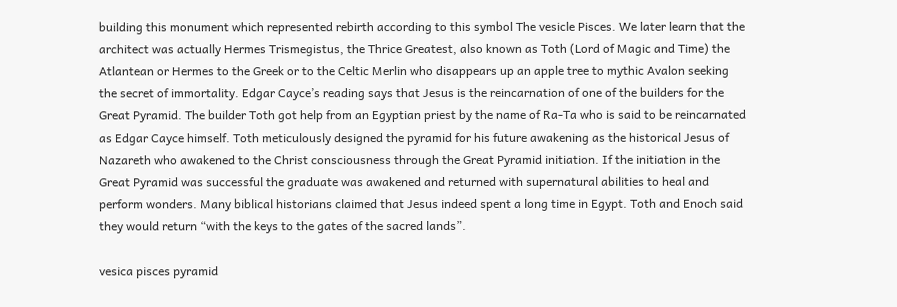building this monument which represented rebirth according to this symbol The vesicle Pisces. We later learn that the architect was actually Hermes Trismegistus, the Thrice Greatest, also known as Toth (Lord of Magic and Time) the Atlantean or Hermes to the Greek or to the Celtic Merlin who disappears up an apple tree to mythic Avalon seeking the secret of immortality. Edgar Cayce’s reading says that Jesus is the reincarnation of one of the builders for the Great Pyramid. The builder Toth got help from an Egyptian priest by the name of Ra-Ta who is said to be reincarnated as Edgar Cayce himself. Toth meticulously designed the pyramid for his future awakening as the historical Jesus of Nazareth who awakened to the Christ consciousness through the Great Pyramid initiation. If the initiation in the Great Pyramid was successful the graduate was awakened and returned with supernatural abilities to heal and perform wonders. Many biblical historians claimed that Jesus indeed spent a long time in Egypt. Toth and Enoch said they would return “with the keys to the gates of the sacred lands”.

vesica pisces pyramid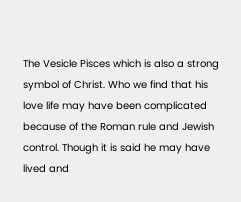The Vesicle Pisces which is also a strong symbol of Christ. Who we find that his love life may have been complicated because of the Roman rule and Jewish control. Though it is said he may have lived and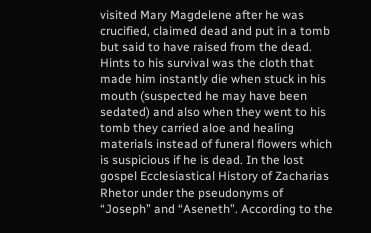visited Mary Magdelene after he was crucified, claimed dead and put in a tomb but said to have raised from the dead. Hints to his survival was the cloth that made him instantly die when stuck in his mouth (suspected he may have been sedated) and also when they went to his tomb they carried aloe and healing materials instead of funeral flowers which is suspicious if he is dead. In the lost gospel Ecclesiastical History of Zacharias Rhetor under the pseudonyms of “Joseph” and “Aseneth”. According to the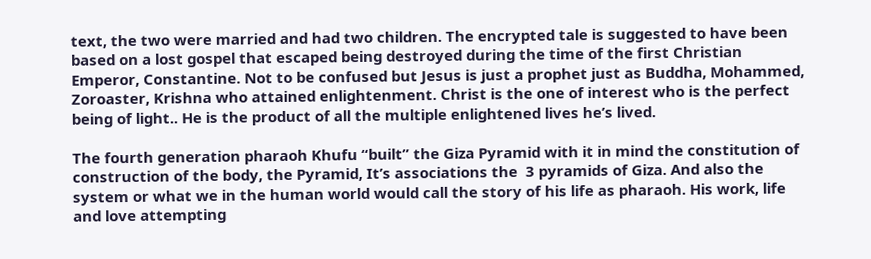text, the two were married and had two children. The encrypted tale is suggested to have been based on a lost gospel that escaped being destroyed during the time of the first Christian Emperor, Constantine. Not to be confused but Jesus is just a prophet just as Buddha, Mohammed, Zoroaster, Krishna who attained enlightenment. Christ is the one of interest who is the perfect being of light.. He is the product of all the multiple enlightened lives he’s lived.

The fourth generation pharaoh Khufu “built” the Giza Pyramid with it in mind the constitution of construction of the body, the Pyramid, It’s associations the  3 pyramids of Giza. And also the system or what we in the human world would call the story of his life as pharaoh. His work, life and love attempting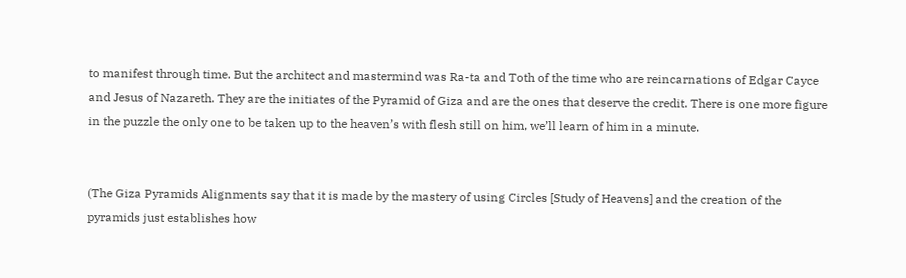to manifest through time. But the architect and mastermind was Ra-ta and Toth of the time who are reincarnations of Edgar Cayce and Jesus of Nazareth. They are the initiates of the Pyramid of Giza and are the ones that deserve the credit. There is one more figure in the puzzle the only one to be taken up to the heaven’s with flesh still on him, we’ll learn of him in a minute.


(The Giza Pyramids Alignments say that it is made by the mastery of using Circles [Study of Heavens] and the creation of the pyramids just establishes how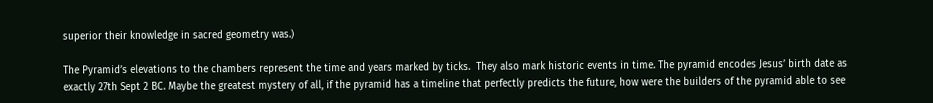superior their knowledge in sacred geometry was.)

The Pyramid’s elevations to the chambers represent the time and years marked by ticks.  They also mark historic events in time. The pyramid encodes Jesus’ birth date as exactly 27th Sept 2 BC. Maybe the greatest mystery of all, if the pyramid has a timeline that perfectly predicts the future, how were the builders of the pyramid able to see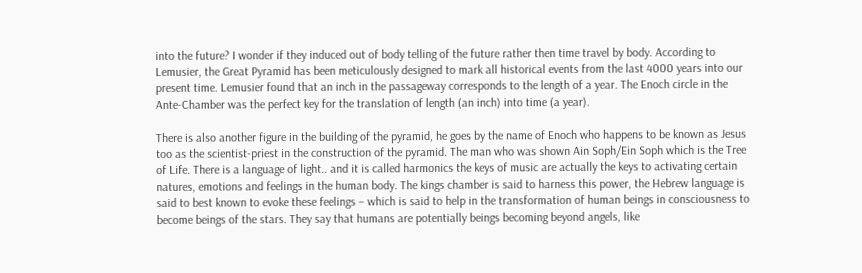into the future? I wonder if they induced out of body telling of the future rather then time travel by body. According to Lemusier, the Great Pyramid has been meticulously designed to mark all historical events from the last 4000 years into our present time. Lemusier found that an inch in the passageway corresponds to the length of a year. The Enoch circle in the Ante-Chamber was the perfect key for the translation of length (an inch) into time (a year).

There is also another figure in the building of the pyramid, he goes by the name of Enoch who happens to be known as Jesus too as the scientist-priest in the construction of the pyramid. The man who was shown Ain Soph/Ein Soph which is the Tree of Life. There is a language of light.. and it is called harmonics the keys of music are actually the keys to activating certain natures, emotions and feelings in the human body. The kings chamber is said to harness this power, the Hebrew language is said to best known to evoke these feelings – which is said to help in the transformation of human beings in consciousness to become beings of the stars. They say that humans are potentially beings becoming beyond angels, like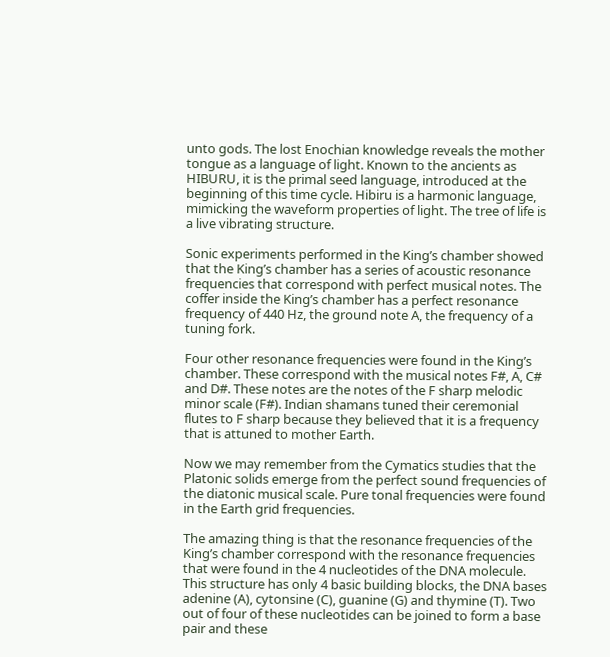unto gods. The lost Enochian knowledge reveals the mother tongue as a language of light. Known to the ancients as HIBURU, it is the primal seed language, introduced at the beginning of this time cycle. Hibiru is a harmonic language, mimicking the waveform properties of light. The tree of life is a live vibrating structure.

Sonic experiments performed in the King’s chamber showed that the King’s chamber has a series of acoustic resonance frequencies that correspond with perfect musical notes. The coffer inside the King’s chamber has a perfect resonance frequency of 440 Hz, the ground note A, the frequency of a tuning fork.

Four other resonance frequencies were found in the King’s chamber. These correspond with the musical notes F#, A, C# and D#. These notes are the notes of the F sharp melodic minor scale (F#). Indian shamans tuned their ceremonial flutes to F sharp because they believed that it is a frequency that is attuned to mother Earth.

Now we may remember from the Cymatics studies that the Platonic solids emerge from the perfect sound frequencies of the diatonic musical scale. Pure tonal frequencies were found in the Earth grid frequencies.

The amazing thing is that the resonance frequencies of the King’s chamber correspond with the resonance frequencies that were found in the 4 nucleotides of the DNA molecule. This structure has only 4 basic building blocks, the DNA bases adenine (A), cytonsine (C), guanine (G) and thymine (T). Two out of four of these nucleotides can be joined to form a base pair and these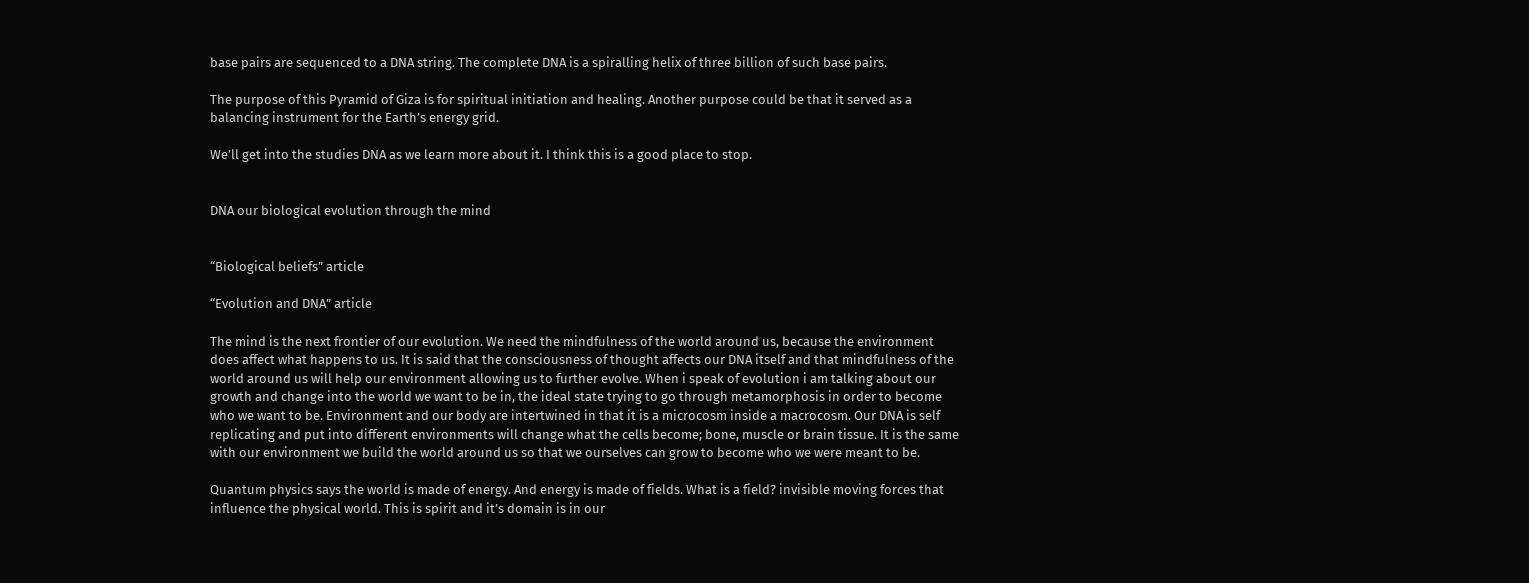base pairs are sequenced to a DNA string. The complete DNA is a spiralling helix of three billion of such base pairs.

The purpose of this Pyramid of Giza is for spiritual initiation and healing. Another purpose could be that it served as a balancing instrument for the Earth’s energy grid.

We’ll get into the studies DNA as we learn more about it. I think this is a good place to stop.


DNA our biological evolution through the mind


“Biological beliefs” article

“Evolution and DNA” article

The mind is the next frontier of our evolution. We need the mindfulness of the world around us, because the environment does affect what happens to us. It is said that the consciousness of thought affects our DNA itself and that mindfulness of the world around us will help our environment allowing us to further evolve. When i speak of evolution i am talking about our growth and change into the world we want to be in, the ideal state trying to go through metamorphosis in order to become who we want to be. Environment and our body are intertwined in that it is a microcosm inside a macrocosm. Our DNA is self replicating and put into different environments will change what the cells become; bone, muscle or brain tissue. It is the same with our environment we build the world around us so that we ourselves can grow to become who we were meant to be.

Quantum physics says the world is made of energy. And energy is made of fields. What is a field? invisible moving forces that influence the physical world. This is spirit and it’s domain is in our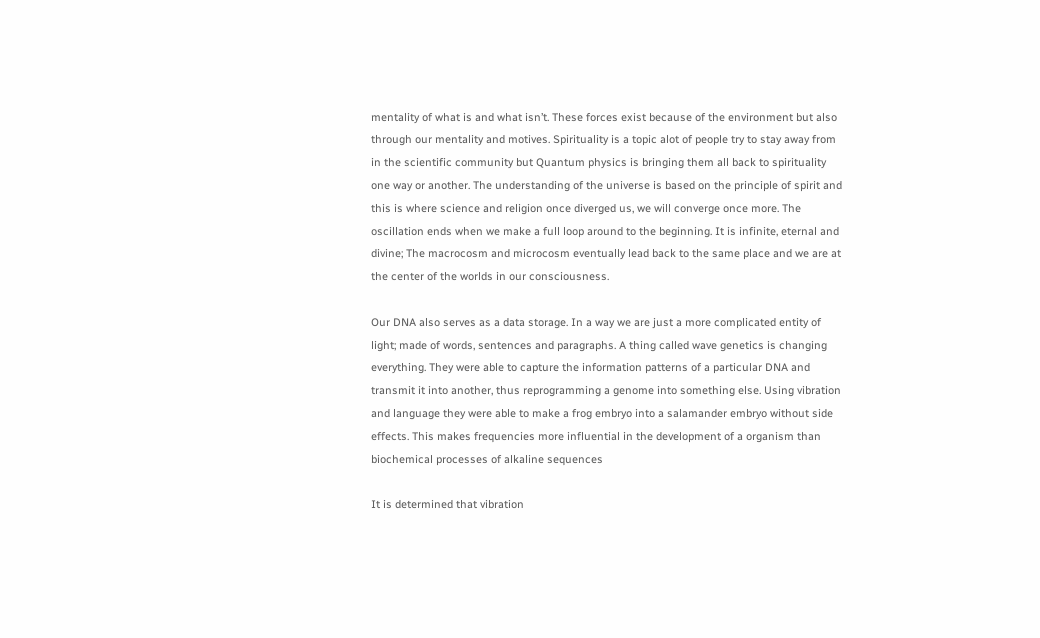mentality of what is and what isn’t. These forces exist because of the environment but also through our mentality and motives. Spirituality is a topic alot of people try to stay away from in the scientific community but Quantum physics is bringing them all back to spirituality one way or another. The understanding of the universe is based on the principle of spirit and this is where science and religion once diverged us, we will converge once more. The oscillation ends when we make a full loop around to the beginning. It is infinite, eternal and divine; The macrocosm and microcosm eventually lead back to the same place and we are at the center of the worlds in our consciousness.

Our DNA also serves as a data storage. In a way we are just a more complicated entity of light; made of words, sentences and paragraphs. A thing called wave genetics is changing everything. They were able to capture the information patterns of a particular DNA and transmit it into another, thus reprogramming a genome into something else. Using vibration and language they were able to make a frog embryo into a salamander embryo without side effects. This makes frequencies more influential in the development of a organism than biochemical processes of alkaline sequences

It is determined that vibration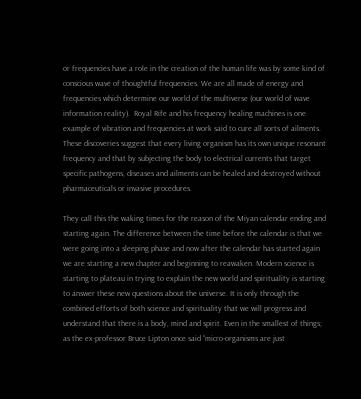or frequencies have a role in the creation of the human life was by some kind of conscious wave of thoughtful frequencies. We are all made of energy and frequencies which determine our world of the multiverse (our world of wave information reality).  Royal Rife and his frequency healing machines is one example of vibration and frequencies at work said to cure all sorts of ailments. These discoveries suggest that every living organism has its own unique resonant frequency and that by subjecting the body to electrical currents that target specific pathogens, diseases and ailments can be healed and destroyed without pharmaceuticals or invasive procedures.

They call this the waking times for the reason of the Miyan calendar ending and starting again. The difference between the time before the calendar is that we were going into a sleeping phase and now after the calendar has started again we are starting a new chapter and beginning to reawaken. Modern science is starting to plateau in trying to explain the new world and spirituality is starting to answer these new questions about the universe. It is only through the combined efforts of both science and spirituality that we will progress and understand that there is a body, mind and spirit. Even in the smallest of things; as the ex-professor Bruce Lipton once said “micro-organisms are just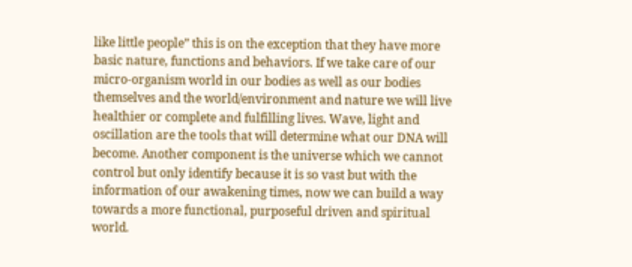like little people” this is on the exception that they have more basic nature, functions and behaviors. If we take care of our micro-organism world in our bodies as well as our bodies themselves and the world/environment and nature we will live healthier or complete and fulfilling lives. Wave, light and oscillation are the tools that will determine what our DNA will become. Another component is the universe which we cannot control but only identify because it is so vast but with the information of our awakening times, now we can build a way towards a more functional, purposeful driven and spiritual world.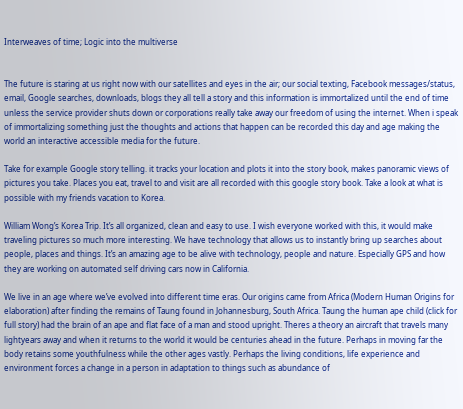Interweaves of time; Logic into the multiverse


The future is staring at us right now with our satellites and eyes in the air; our social texting, Facebook messages/status, email, Google searches, downloads, blogs they all tell a story and this information is immortalized until the end of time unless the service provider shuts down or corporations really take away our freedom of using the internet. When i speak of immortalizing something just the thoughts and actions that happen can be recorded this day and age making the world an interactive accessible media for the future.

Take for example Google story telling. it tracks your location and plots it into the story book, makes panoramic views of pictures you take. Places you eat, travel to and visit are all recorded with this google story book. Take a look at what is possible with my friends vacation to Korea.

William Wong’s Korea Trip. It’s all organized, clean and easy to use. I wish everyone worked with this, it would make traveling pictures so much more interesting. We have technology that allows us to instantly bring up searches about people, places and things. It’s an amazing age to be alive with technology, people and nature. Especially GPS and how they are working on automated self driving cars now in California.

We live in an age where we’ve evolved into different time eras. Our origins came from Africa (Modern Human Origins for elaboration) after finding the remains of Taung found in Johannesburg, South Africa. Taung the human ape child (click for full story) had the brain of an ape and flat face of a man and stood upright. Theres a theory an aircraft that travels many lightyears away and when it returns to the world it would be centuries ahead in the future. Perhaps in moving far the body retains some youthfulness while the other ages vastly. Perhaps the living conditions, life experience and environment forces a change in a person in adaptation to things such as abundance of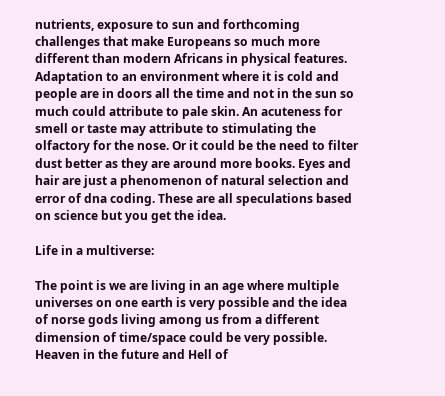nutrients, exposure to sun and forthcoming challenges that make Europeans so much more different than modern Africans in physical features. Adaptation to an environment where it is cold and people are in doors all the time and not in the sun so much could attribute to pale skin. An acuteness for smell or taste may attribute to stimulating the olfactory for the nose. Or it could be the need to filter dust better as they are around more books. Eyes and hair are just a phenomenon of natural selection and error of dna coding. These are all speculations based on science but you get the idea.

Life in a multiverse:

The point is we are living in an age where multiple universes on one earth is very possible and the idea of norse gods living among us from a different dimension of time/space could be very possible. Heaven in the future and Hell of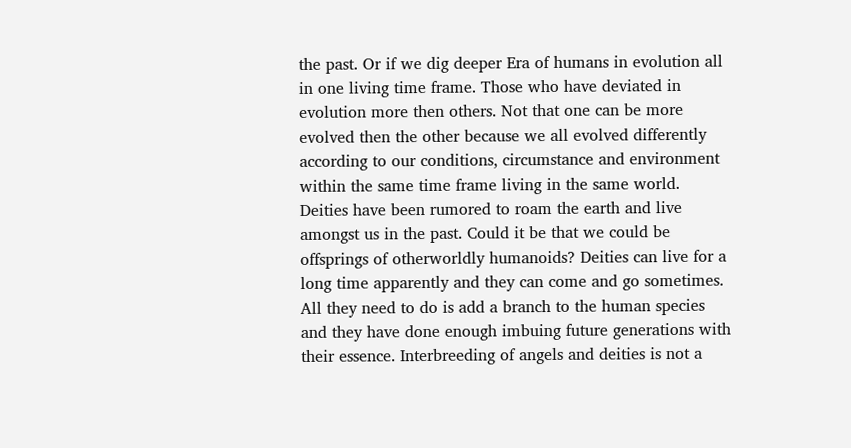the past. Or if we dig deeper Era of humans in evolution all in one living time frame. Those who have deviated in evolution more then others. Not that one can be more evolved then the other because we all evolved differently according to our conditions, circumstance and environment within the same time frame living in the same world. Deities have been rumored to roam the earth and live amongst us in the past. Could it be that we could be offsprings of otherworldly humanoids? Deities can live for a long time apparently and they can come and go sometimes. All they need to do is add a branch to the human species and they have done enough imbuing future generations with their essence. Interbreeding of angels and deities is not a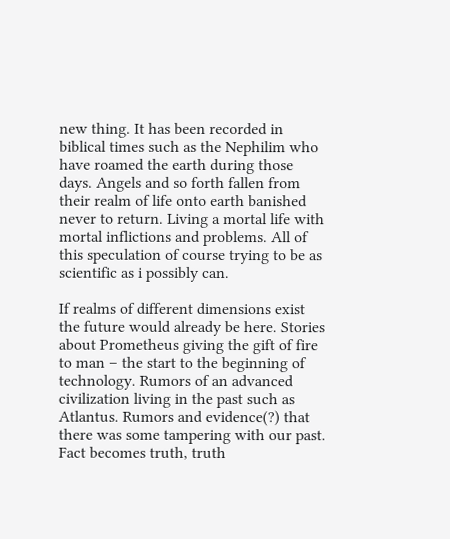new thing. It has been recorded in biblical times such as the Nephilim who have roamed the earth during those days. Angels and so forth fallen from their realm of life onto earth banished never to return. Living a mortal life with mortal inflictions and problems. All of this speculation of course trying to be as scientific as i possibly can.

If realms of different dimensions exist the future would already be here. Stories about Prometheus giving the gift of fire to man – the start to the beginning of technology. Rumors of an advanced civilization living in the past such as Atlantus. Rumors and evidence(?) that there was some tampering with our past. Fact becomes truth, truth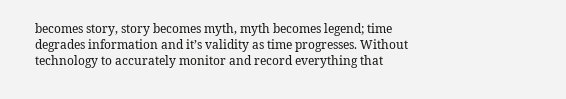becomes story, story becomes myth, myth becomes legend; time degrades information and it’s validity as time progresses. Without technology to accurately monitor and record everything that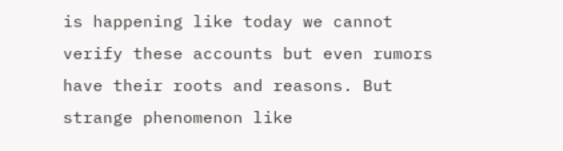is happening like today we cannot verify these accounts but even rumors have their roots and reasons. But strange phenomenon like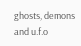ghosts, demons and u.f.o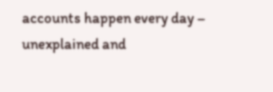accounts happen every day – unexplained and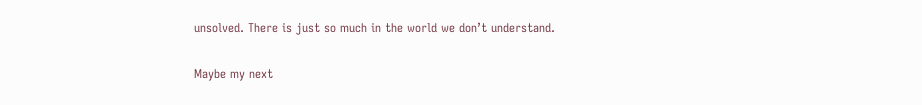unsolved. There is just so much in the world we don’t understand.

Maybe my next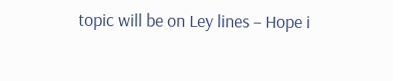topic will be on Ley lines – Hope i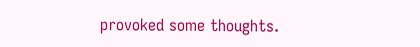provoked some thoughts.